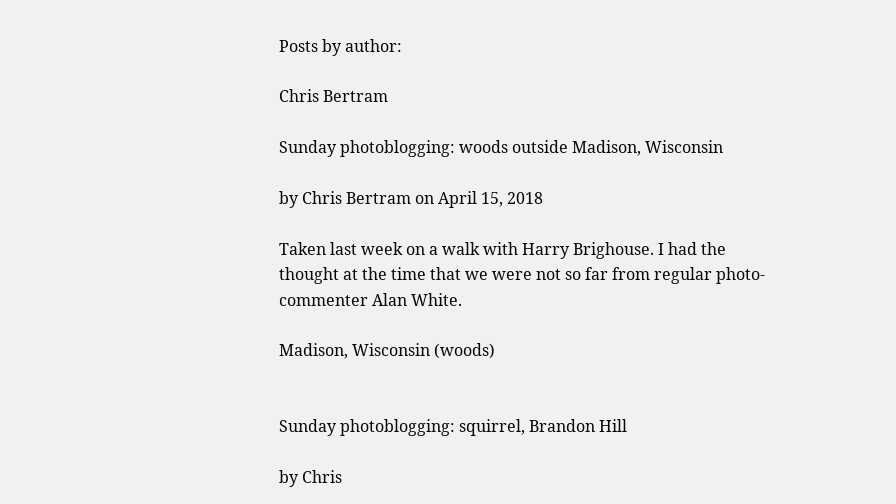Posts by author:

Chris Bertram

Sunday photoblogging: woods outside Madison, Wisconsin

by Chris Bertram on April 15, 2018

Taken last week on a walk with Harry Brighouse. I had the thought at the time that we were not so far from regular photo-commenter Alan White.

Madison, Wisconsin (woods)


Sunday photoblogging: squirrel, Brandon Hill

by Chris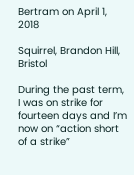Bertram on April 1, 2018

Squirrel, Brandon Hill, Bristol

During the past term, I was on strike for fourteen days and I’m now on “action short of a strike”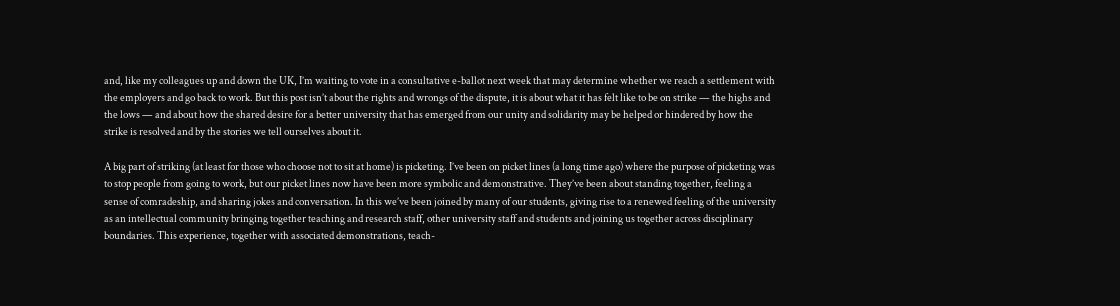and, like my colleagues up and down the UK, I’m waiting to vote in a consultative e-ballot next week that may determine whether we reach a settlement with the employers and go back to work. But this post isn’t about the rights and wrongs of the dispute, it is about what it has felt like to be on strike — the highs and the lows — and about how the shared desire for a better university that has emerged from our unity and solidarity may be helped or hindered by how the strike is resolved and by the stories we tell ourselves about it.

A big part of striking (at least for those who choose not to sit at home) is picketing. I’ve been on picket lines (a long time ago) where the purpose of picketing was to stop people from going to work, but our picket lines now have been more symbolic and demonstrative. They’ve been about standing together, feeling a sense of comradeship, and sharing jokes and conversation. In this we’ve been joined by many of our students, giving rise to a renewed feeling of the university as an intellectual community bringing together teaching and research staff, other university staff and students and joining us together across disciplinary boundaries. This experience, together with associated demonstrations, teach-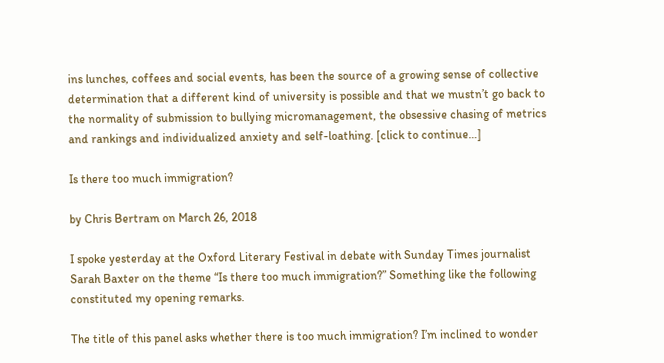ins lunches, coffees and social events, has been the source of a growing sense of collective determination that a different kind of university is possible and that we mustn’t go back to the normality of submission to bullying micromanagement, the obsessive chasing of metrics and rankings and individualized anxiety and self-loathing. [click to continue…]

Is there too much immigration?

by Chris Bertram on March 26, 2018

I spoke yesterday at the Oxford Literary Festival in debate with Sunday Times journalist Sarah Baxter on the theme “Is there too much immigration?” Something like the following constituted my opening remarks.

The title of this panel asks whether there is too much immigration? I’m inclined to wonder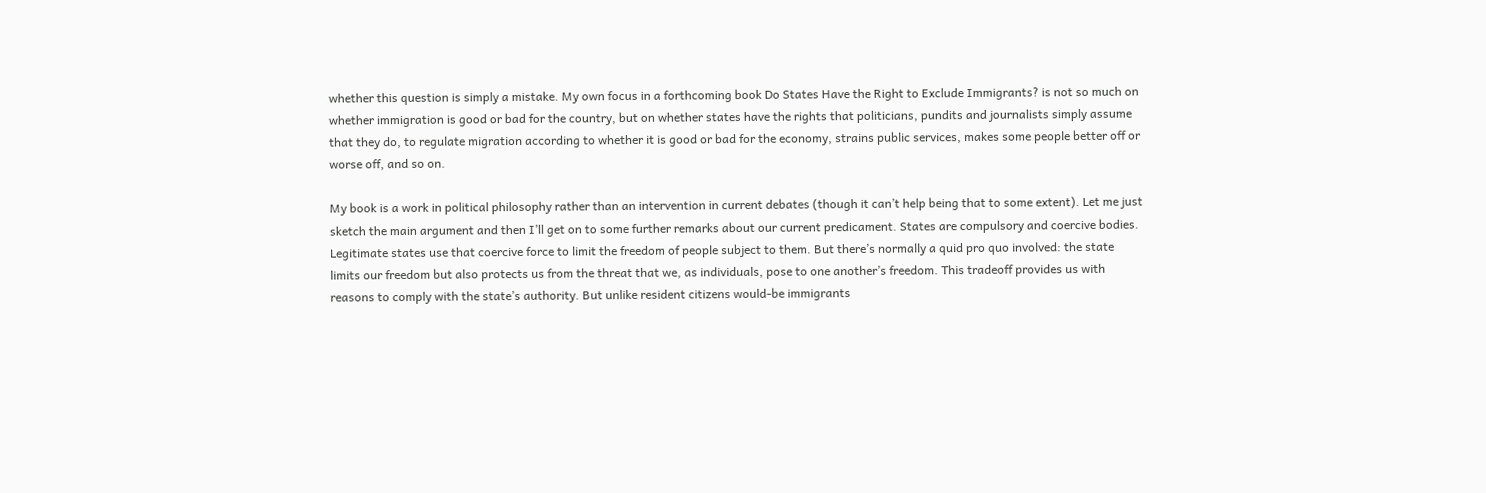whether this question is simply a mistake. My own focus in a forthcoming book Do States Have the Right to Exclude Immigrants? is not so much on whether immigration is good or bad for the country, but on whether states have the rights that politicians, pundits and journalists simply assume that they do, to regulate migration according to whether it is good or bad for the economy, strains public services, makes some people better off or worse off, and so on.

My book is a work in political philosophy rather than an intervention in current debates (though it can’t help being that to some extent). Let me just sketch the main argument and then I’ll get on to some further remarks about our current predicament. States are compulsory and coercive bodies. Legitimate states use that coercive force to limit the freedom of people subject to them. But there’s normally a quid pro quo involved: the state limits our freedom but also protects us from the threat that we, as individuals, pose to one another’s freedom. This tradeoff provides us with reasons to comply with the state’s authority. But unlike resident citizens would-be immigrants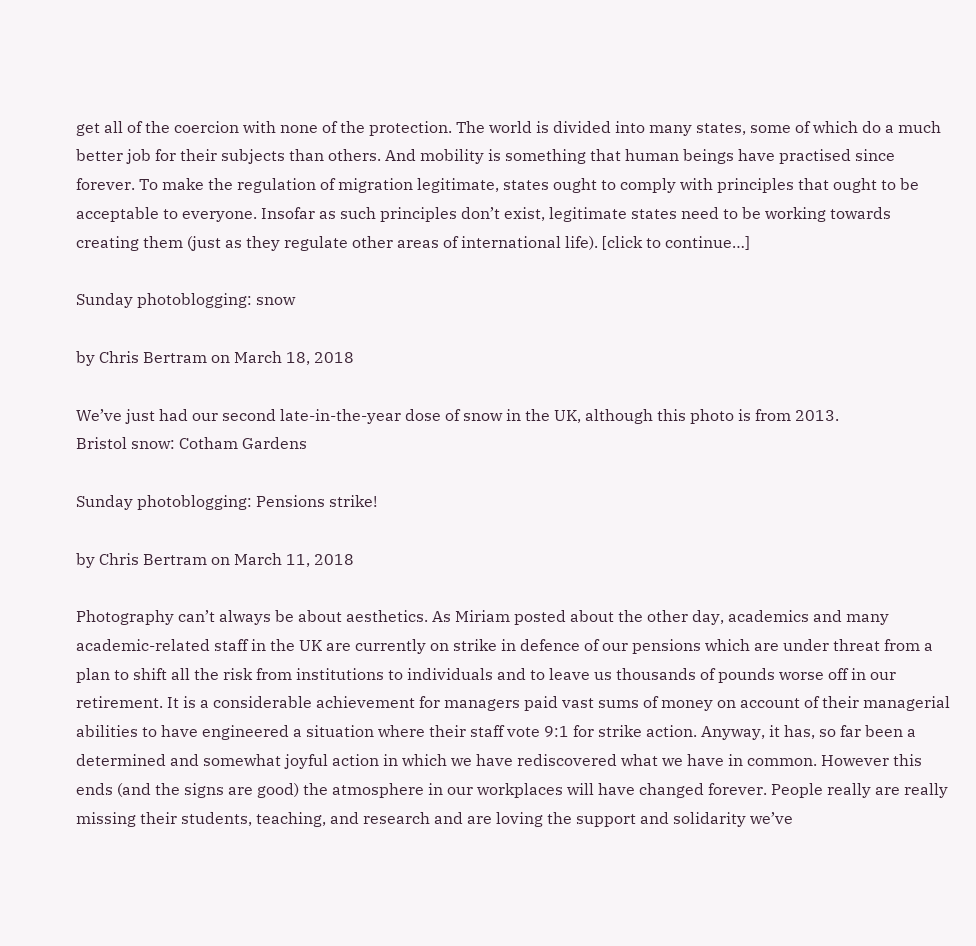get all of the coercion with none of the protection. The world is divided into many states, some of which do a much better job for their subjects than others. And mobility is something that human beings have practised since forever. To make the regulation of migration legitimate, states ought to comply with principles that ought to be acceptable to everyone. Insofar as such principles don’t exist, legitimate states need to be working towards creating them (just as they regulate other areas of international life). [click to continue…]

Sunday photoblogging: snow

by Chris Bertram on March 18, 2018

We’ve just had our second late-in-the-year dose of snow in the UK, although this photo is from 2013.
Bristol snow: Cotham Gardens

Sunday photoblogging: Pensions strike!

by Chris Bertram on March 11, 2018

Photography can’t always be about aesthetics. As Miriam posted about the other day, academics and many academic-related staff in the UK are currently on strike in defence of our pensions which are under threat from a plan to shift all the risk from institutions to individuals and to leave us thousands of pounds worse off in our retirement. It is a considerable achievement for managers paid vast sums of money on account of their managerial abilities to have engineered a situation where their staff vote 9:1 for strike action. Anyway, it has, so far been a determined and somewhat joyful action in which we have rediscovered what we have in common. However this ends (and the signs are good) the atmosphere in our workplaces will have changed forever. People really are really missing their students, teaching, and research and are loving the support and solidarity we’ve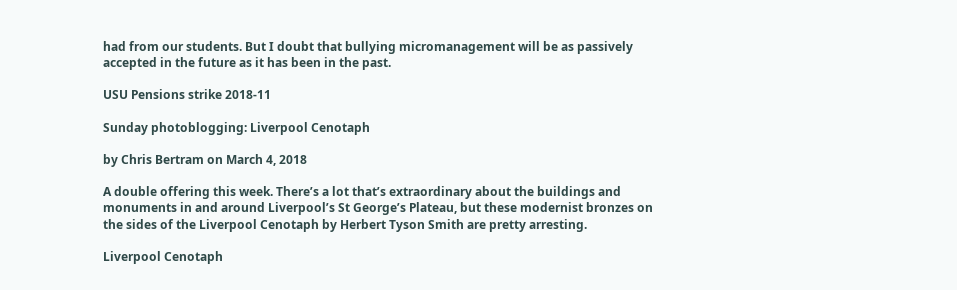had from our students. But I doubt that bullying micromanagement will be as passively accepted in the future as it has been in the past.

USU Pensions strike 2018-11

Sunday photoblogging: Liverpool Cenotaph

by Chris Bertram on March 4, 2018

A double offering this week. There’s a lot that’s extraordinary about the buildings and monuments in and around Liverpool’s St George’s Plateau, but these modernist bronzes on the sides of the Liverpool Cenotaph by Herbert Tyson Smith are pretty arresting.

Liverpool Cenotaph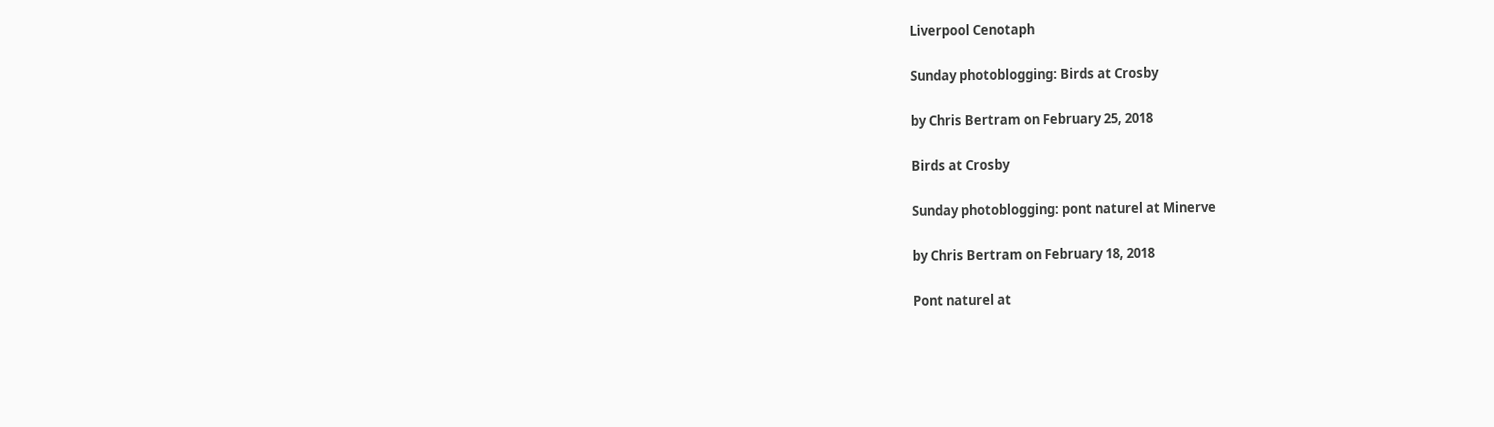Liverpool Cenotaph

Sunday photoblogging: Birds at Crosby

by Chris Bertram on February 25, 2018

Birds at Crosby

Sunday photoblogging: pont naturel at Minerve

by Chris Bertram on February 18, 2018

Pont naturel at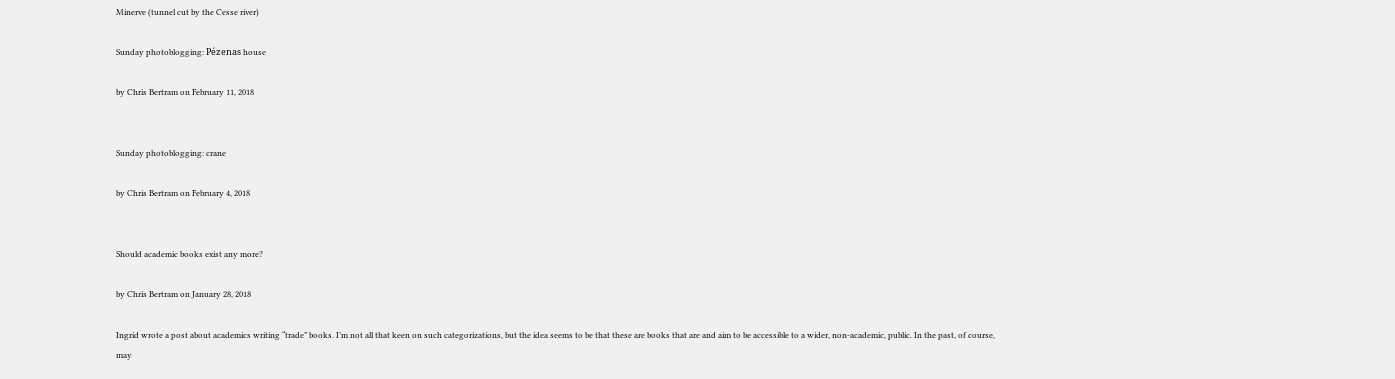Minerve (tunnel cut by the Cesse river)

Sunday photoblogging: Pézenas house

by Chris Bertram on February 11, 2018


Sunday photoblogging: crane

by Chris Bertram on February 4, 2018


Should academic books exist any more?

by Chris Bertram on January 28, 2018

Ingrid wrote a post about academics writing “trade” books. I’m not all that keen on such categorizations, but the idea seems to be that these are books that are and aim to be accessible to a wider, non-academic, public. In the past, of course, may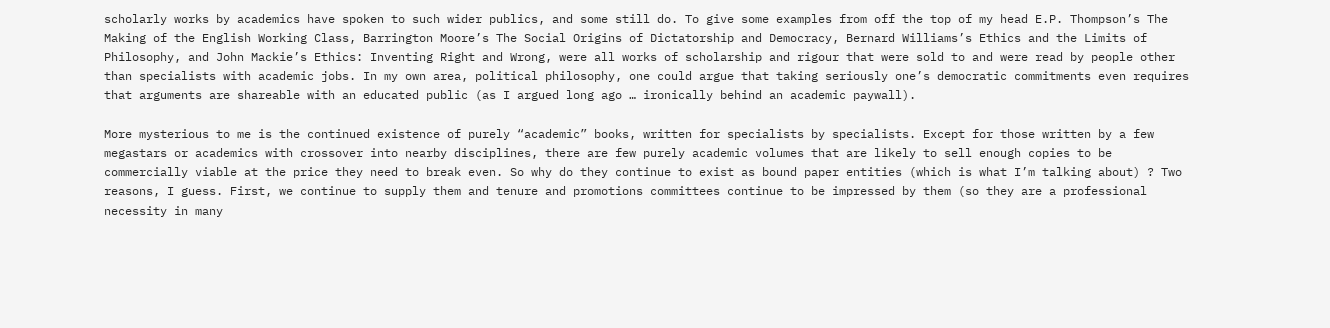scholarly works by academics have spoken to such wider publics, and some still do. To give some examples from off the top of my head E.P. Thompson’s The Making of the English Working Class, Barrington Moore’s The Social Origins of Dictatorship and Democracy, Bernard Williams’s Ethics and the Limits of Philosophy, and John Mackie’s Ethics: Inventing Right and Wrong, were all works of scholarship and rigour that were sold to and were read by people other than specialists with academic jobs. In my own area, political philosophy, one could argue that taking seriously one’s democratic commitments even requires that arguments are shareable with an educated public (as I argued long ago … ironically behind an academic paywall).

More mysterious to me is the continued existence of purely “academic” books, written for specialists by specialists. Except for those written by a few megastars or academics with crossover into nearby disciplines, there are few purely academic volumes that are likely to sell enough copies to be commercially viable at the price they need to break even. So why do they continue to exist as bound paper entities (which is what I’m talking about) ? Two reasons, I guess. First, we continue to supply them and tenure and promotions committees continue to be impressed by them (so they are a professional necessity in many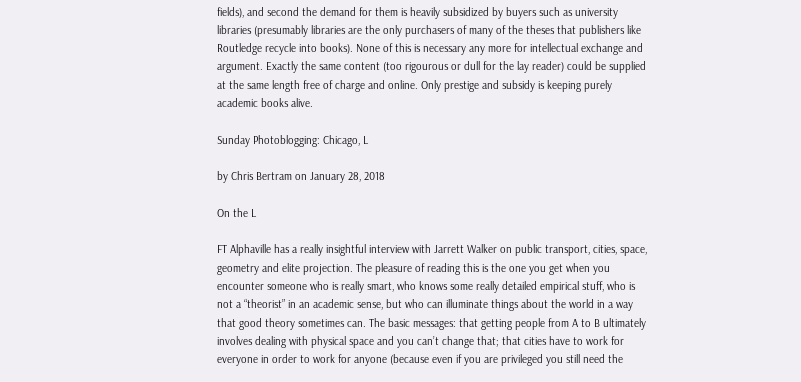fields), and second the demand for them is heavily subsidized by buyers such as university libraries (presumably libraries are the only purchasers of many of the theses that publishers like Routledge recycle into books). None of this is necessary any more for intellectual exchange and argument. Exactly the same content (too rigourous or dull for the lay reader) could be supplied at the same length free of charge and online. Only prestige and subsidy is keeping purely academic books alive.

Sunday Photoblogging: Chicago, L

by Chris Bertram on January 28, 2018

On the L

FT Alphaville has a really insightful interview with Jarrett Walker on public transport, cities, space, geometry and elite projection. The pleasure of reading this is the one you get when you encounter someone who is really smart, who knows some really detailed empirical stuff, who is not a “theorist” in an academic sense, but who can illuminate things about the world in a way that good theory sometimes can. The basic messages: that getting people from A to B ultimately involves dealing with physical space and you can’t change that; that cities have to work for everyone in order to work for anyone (because even if you are privileged you still need the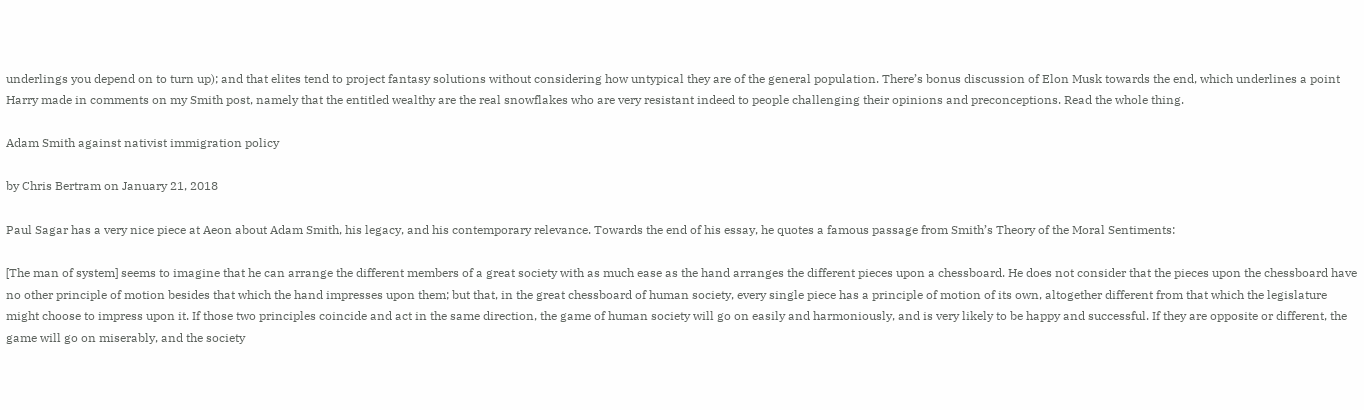underlings you depend on to turn up); and that elites tend to project fantasy solutions without considering how untypical they are of the general population. There’s bonus discussion of Elon Musk towards the end, which underlines a point Harry made in comments on my Smith post, namely that the entitled wealthy are the real snowflakes who are very resistant indeed to people challenging their opinions and preconceptions. Read the whole thing.

Adam Smith against nativist immigration policy

by Chris Bertram on January 21, 2018

Paul Sagar has a very nice piece at Aeon about Adam Smith, his legacy, and his contemporary relevance. Towards the end of his essay, he quotes a famous passage from Smith’s Theory of the Moral Sentiments:

[The man of system] seems to imagine that he can arrange the different members of a great society with as much ease as the hand arranges the different pieces upon a chessboard. He does not consider that the pieces upon the chessboard have no other principle of motion besides that which the hand impresses upon them; but that, in the great chessboard of human society, every single piece has a principle of motion of its own, altogether different from that which the legislature might choose to impress upon it. If those two principles coincide and act in the same direction, the game of human society will go on easily and harmoniously, and is very likely to be happy and successful. If they are opposite or different, the game will go on miserably, and the society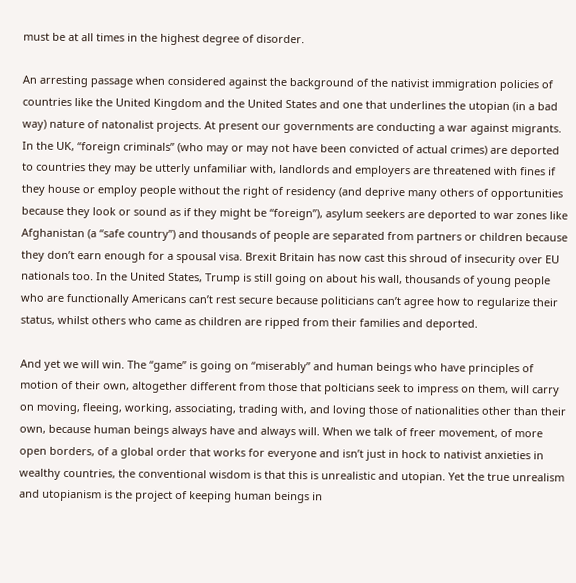must be at all times in the highest degree of disorder.

An arresting passage when considered against the background of the nativist immigration policies of countries like the United Kingdom and the United States and one that underlines the utopian (in a bad way) nature of natonalist projects. At present our governments are conducting a war against migrants. In the UK, “foreign criminals” (who may or may not have been convicted of actual crimes) are deported to countries they may be utterly unfamiliar with, landlords and employers are threatened with fines if they house or employ people without the right of residency (and deprive many others of opportunities because they look or sound as if they might be “foreign”), asylum seekers are deported to war zones like Afghanistan (a “safe country”) and thousands of people are separated from partners or children because they don’t earn enough for a spousal visa. Brexit Britain has now cast this shroud of insecurity over EU nationals too. In the United States, Trump is still going on about his wall, thousands of young people who are functionally Americans can’t rest secure because politicians can’t agree how to regularize their status, whilst others who came as children are ripped from their families and deported.

And yet we will win. The “game” is going on “miserably” and human beings who have principles of motion of their own, altogether different from those that polticians seek to impress on them, will carry on moving, fleeing, working, associating, trading with, and loving those of nationalities other than their own, because human beings always have and always will. When we talk of freer movement, of more open borders, of a global order that works for everyone and isn’t just in hock to nativist anxieties in wealthy countries, the conventional wisdom is that this is unrealistic and utopian. Yet the true unrealism and utopianism is the project of keeping human beings in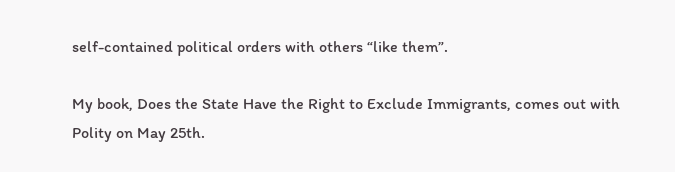self-contained political orders with others “like them”.

My book, Does the State Have the Right to Exclude Immigrants, comes out with Polity on May 25th.